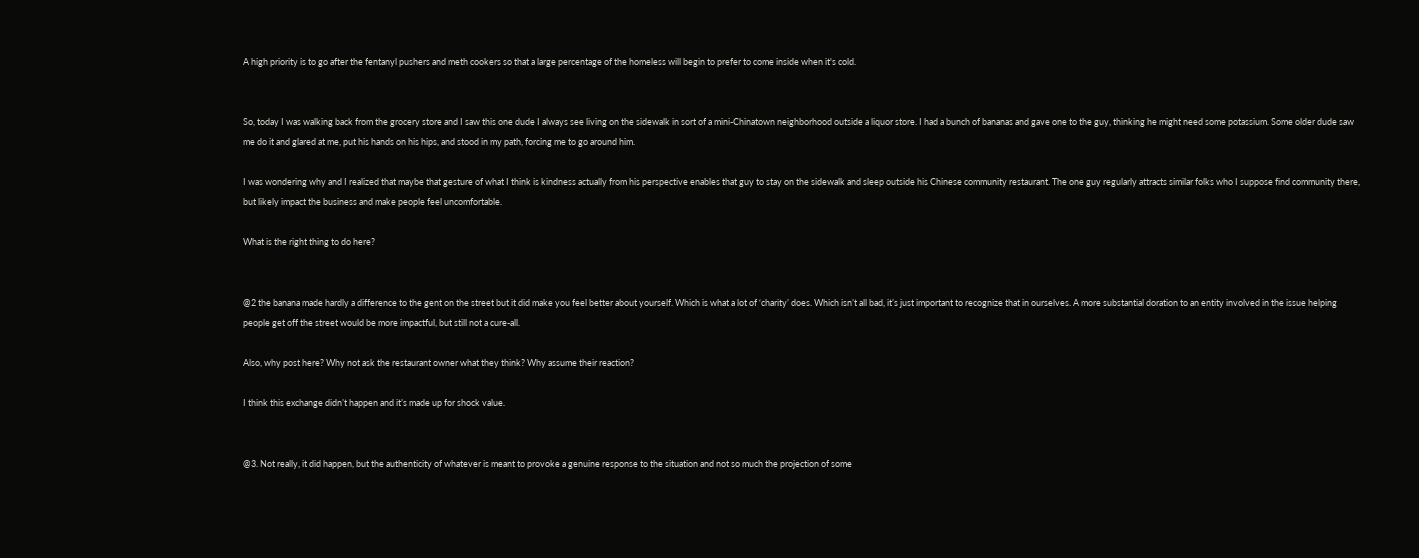A high priority is to go after the fentanyl pushers and meth cookers so that a large percentage of the homeless will begin to prefer to come inside when it's cold.


So, today I was walking back from the grocery store and I saw this one dude I always see living on the sidewalk in sort of a mini-Chinatown neighborhood outside a liquor store. I had a bunch of bananas and gave one to the guy, thinking he might need some potassium. Some older dude saw me do it and glared at me, put his hands on his hips, and stood in my path, forcing me to go around him.

I was wondering why and I realized that maybe that gesture of what I think is kindness actually from his perspective enables that guy to stay on the sidewalk and sleep outside his Chinese community restaurant. The one guy regularly attracts similar folks who I suppose find community there, but likely impact the business and make people feel uncomfortable.

What is the right thing to do here?


@2 the banana made hardly a difference to the gent on the street but it did make you feel better about yourself. Which is what a lot of ‘charity’ does. Which isn’t all bad, it’s just important to recognize that in ourselves. A more substantial doration to an entity involved in the issue helping people get off the street would be more impactful, but still not a cure-all.

Also, why post here? Why not ask the restaurant owner what they think? Why assume their reaction?

I think this exchange didn’t happen and it’s made up for shock value.


@3. Not really, it did happen, but the authenticity of whatever is meant to provoke a genuine response to the situation and not so much the projection of some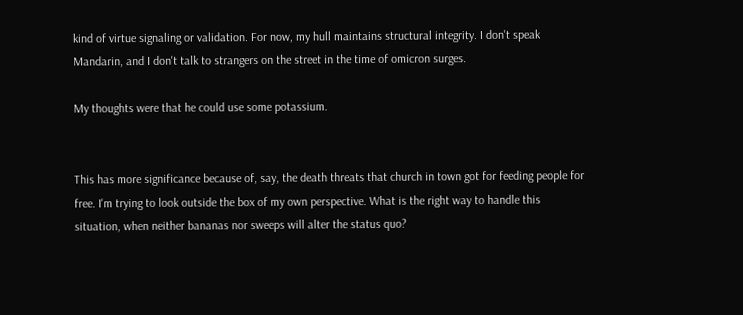kind of virtue signaling or validation. For now, my hull maintains structural integrity. I don't speak Mandarin, and I don't talk to strangers on the street in the time of omicron surges.

My thoughts were that he could use some potassium.


This has more significance because of, say, the death threats that church in town got for feeding people for free. I'm trying to look outside the box of my own perspective. What is the right way to handle this situation, when neither bananas nor sweeps will alter the status quo?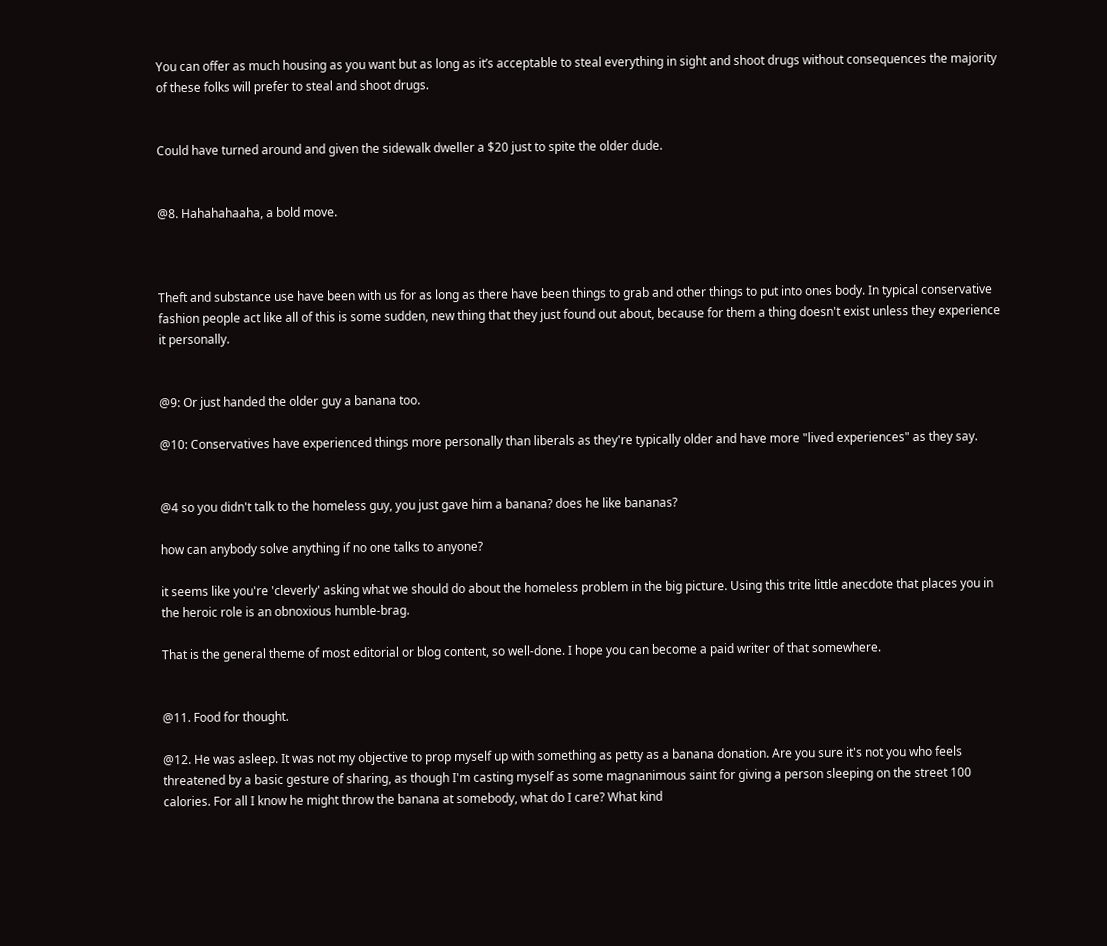You can offer as much housing as you want but as long as it’s acceptable to steal everything in sight and shoot drugs without consequences the majority of these folks will prefer to steal and shoot drugs.


Could have turned around and given the sidewalk dweller a $20 just to spite the older dude.


@8. Hahahahaaha, a bold move.



Theft and substance use have been with us for as long as there have been things to grab and other things to put into ones body. In typical conservative fashion people act like all of this is some sudden, new thing that they just found out about, because for them a thing doesn't exist unless they experience it personally.


@9: Or just handed the older guy a banana too.

@10: Conservatives have experienced things more personally than liberals as they're typically older and have more "lived experiences" as they say.


@4 so you didn't talk to the homeless guy, you just gave him a banana? does he like bananas?

how can anybody solve anything if no one talks to anyone?

it seems like you're 'cleverly' asking what we should do about the homeless problem in the big picture. Using this trite little anecdote that places you in the heroic role is an obnoxious humble-brag.

That is the general theme of most editorial or blog content, so well-done. I hope you can become a paid writer of that somewhere.


@11. Food for thought.

@12. He was asleep. It was not my objective to prop myself up with something as petty as a banana donation. Are you sure it's not you who feels threatened by a basic gesture of sharing, as though I'm casting myself as some magnanimous saint for giving a person sleeping on the street 100 calories. For all I know he might throw the banana at somebody, what do I care? What kind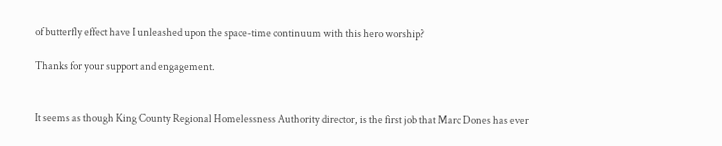of butterfly effect have I unleashed upon the space-time continuum with this hero worship?

Thanks for your support and engagement.


It seems as though King County Regional Homelessness Authority director, is the first job that Marc Dones has ever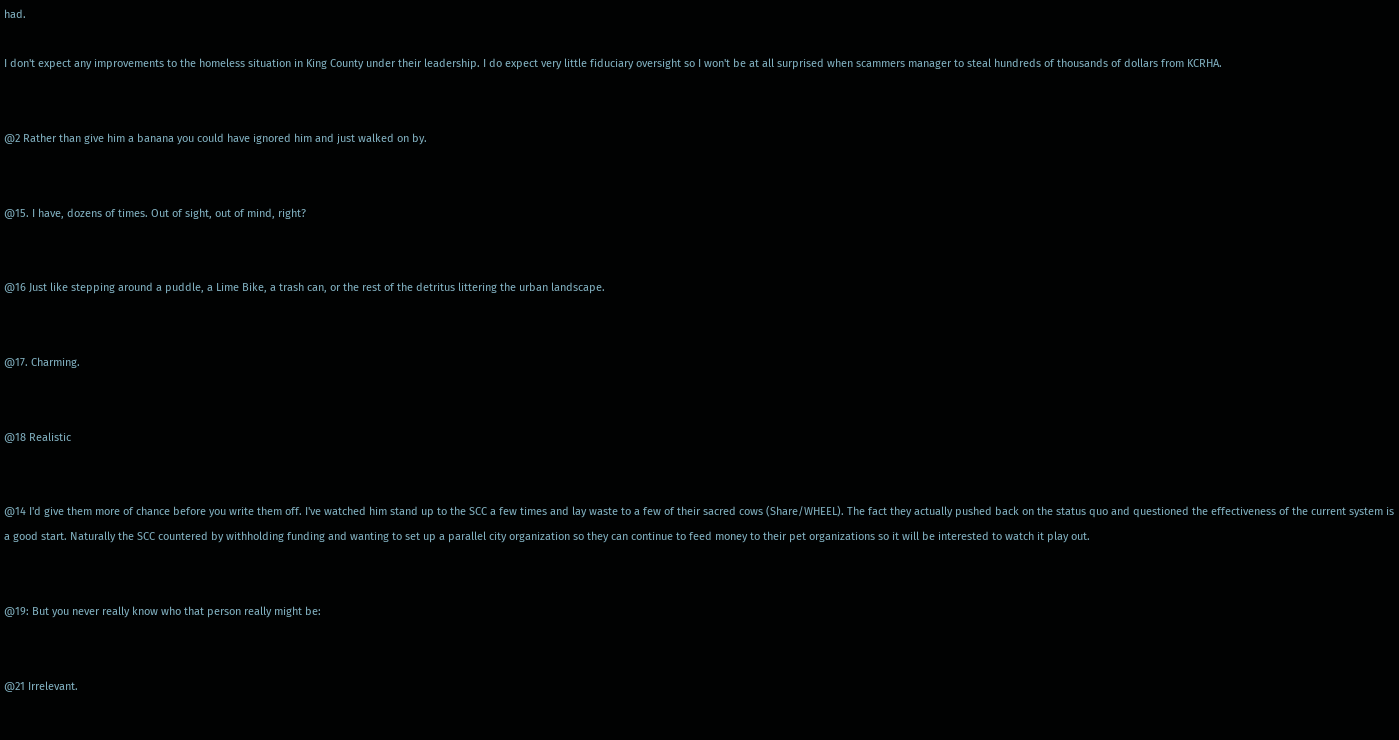had.

I don't expect any improvements to the homeless situation in King County under their leadership. I do expect very little fiduciary oversight so I won't be at all surprised when scammers manager to steal hundreds of thousands of dollars from KCRHA.


@2 Rather than give him a banana you could have ignored him and just walked on by.


@15. I have, dozens of times. Out of sight, out of mind, right?


@16 Just like stepping around a puddle, a Lime Bike, a trash can, or the rest of the detritus littering the urban landscape.


@17. Charming.


@18 Realistic


@14 I'd give them more of chance before you write them off. I've watched him stand up to the SCC a few times and lay waste to a few of their sacred cows (Share/WHEEL). The fact they actually pushed back on the status quo and questioned the effectiveness of the current system is a good start. Naturally the SCC countered by withholding funding and wanting to set up a parallel city organization so they can continue to feed money to their pet organizations so it will be interested to watch it play out.


@19: But you never really know who that person really might be:


@21 Irrelevant.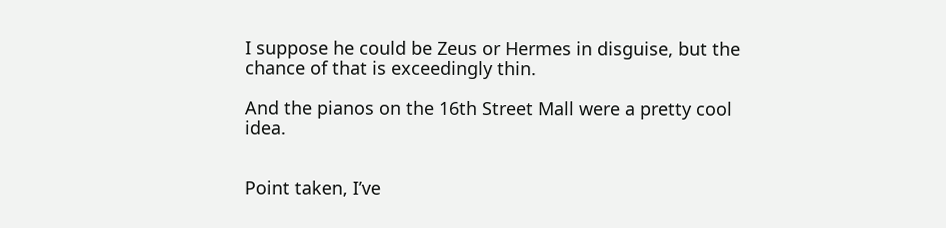I suppose he could be Zeus or Hermes in disguise, but the chance of that is exceedingly thin.

And the pianos on the 16th Street Mall were a pretty cool idea.


Point taken, I’ve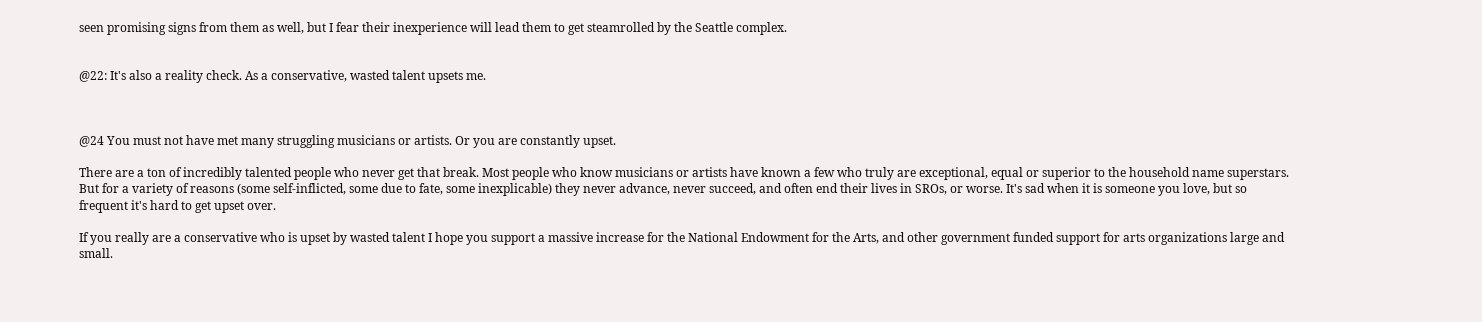seen promising signs from them as well, but I fear their inexperience will lead them to get steamrolled by the Seattle complex.


@22: It's also a reality check. As a conservative, wasted talent upsets me.



@24 You must not have met many struggling musicians or artists. Or you are constantly upset.

There are a ton of incredibly talented people who never get that break. Most people who know musicians or artists have known a few who truly are exceptional, equal or superior to the household name superstars. But for a variety of reasons (some self-inflicted, some due to fate, some inexplicable) they never advance, never succeed, and often end their lives in SROs, or worse. It's sad when it is someone you love, but so frequent it's hard to get upset over.

If you really are a conservative who is upset by wasted talent I hope you support a massive increase for the National Endowment for the Arts, and other government funded support for arts organizations large and small.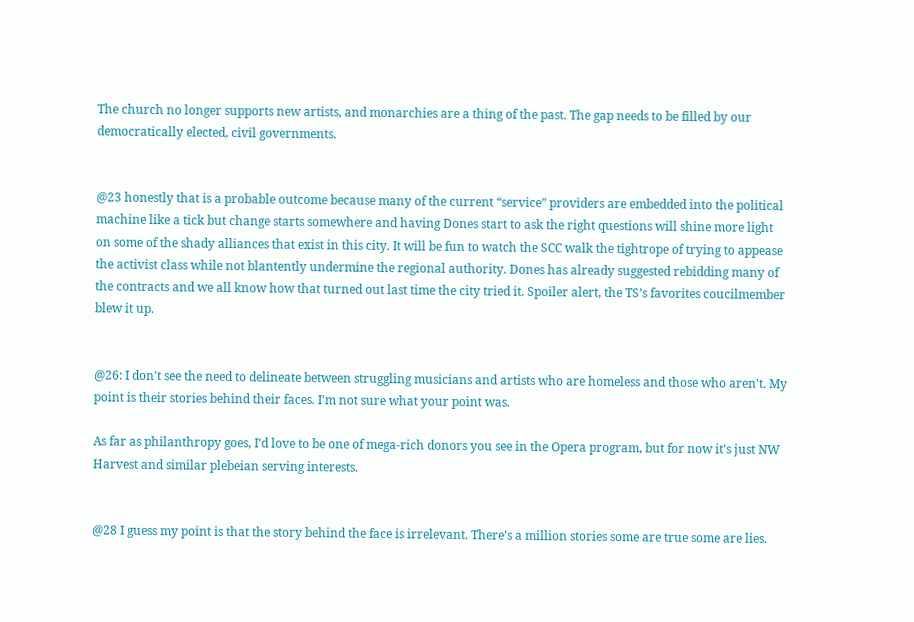The church no longer supports new artists, and monarchies are a thing of the past. The gap needs to be filled by our democratically elected, civil governments.


@23 honestly that is a probable outcome because many of the current “service” providers are embedded into the political machine like a tick but change starts somewhere and having Dones start to ask the right questions will shine more light on some of the shady alliances that exist in this city. It will be fun to watch the SCC walk the tightrope of trying to appease the activist class while not blantently undermine the regional authority. Dones has already suggested rebidding many of the contracts and we all know how that turned out last time the city tried it. Spoiler alert, the TS’s favorites coucilmember blew it up.


@26: I don't see the need to delineate between struggling musicians and artists who are homeless and those who aren't. My point is their stories behind their faces. I'm not sure what your point was.

As far as philanthropy goes, I'd love to be one of mega-rich donors you see in the Opera program, but for now it's just NW Harvest and similar plebeian serving interests.


@28 I guess my point is that the story behind the face is irrelevant. There’s a million stories some are true some are lies.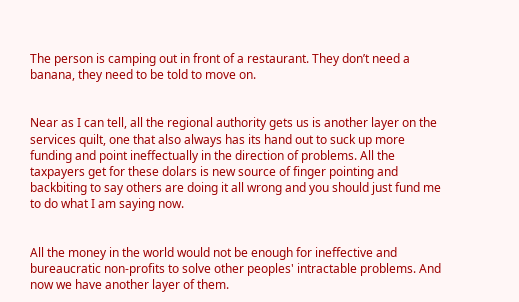The person is camping out in front of a restaurant. They don’t need a banana, they need to be told to move on.


Near as I can tell, all the regional authority gets us is another layer on the services quilt, one that also always has its hand out to suck up more funding and point ineffectually in the direction of problems. All the taxpayers get for these dolars is new source of finger pointing and backbiting to say others are doing it all wrong and you should just fund me to do what I am saying now.


All the money in the world would not be enough for ineffective and bureaucratic non-profits to solve other peoples' intractable problems. And now we have another layer of them.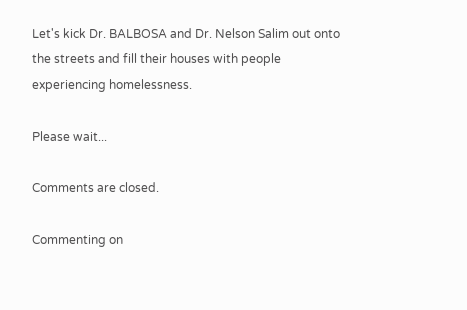Let's kick Dr. BALBOSA and Dr. Nelson Salim out onto the streets and fill their houses with people experiencing homelessness.

Please wait...

Comments are closed.

Commenting on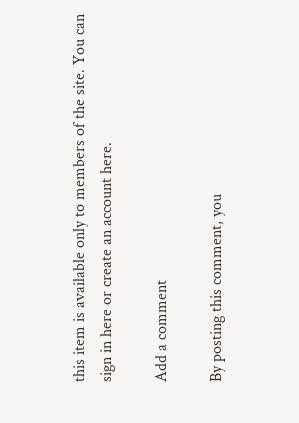this item is available only to members of the site. You can sign in here or create an account here.

Add a comment

By posting this comment, you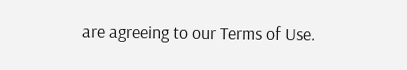are agreeing to our Terms of Use.